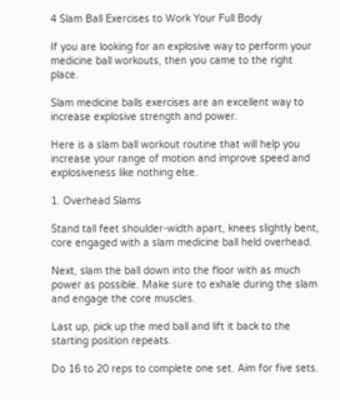4 Slam Ball Exercises to Work Your Full Body

If you are looking for an explosive way to perform your medicine ball workouts, then you came to the right place.

Slam medicine balls exercises are an excellent way to increase explosive strength and power.

Here is a slam ball workout routine that will help you increase your range of motion and improve speed and explosiveness like nothing else.

1. Overhead Slams

Stand tall feet shoulder-width apart, knees slightly bent, core engaged with a slam medicine ball held overhead.

Next, slam the ball down into the floor with as much power as possible. Make sure to exhale during the slam and engage the core muscles.

Last up, pick up the med ball and lift it back to the starting position repeats.

Do 16 to 20 reps to complete one set. Aim for five sets.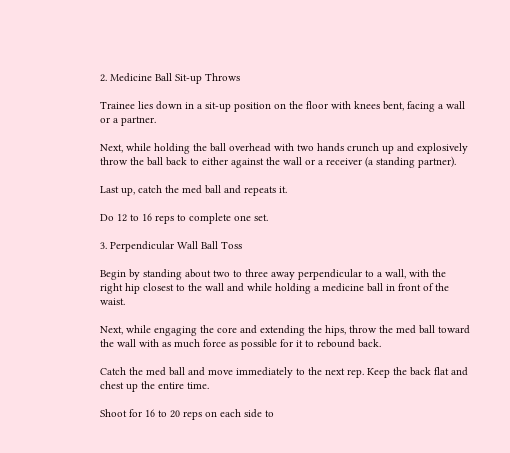2. Medicine Ball Sit-up Throws

Trainee lies down in a sit-up position on the floor with knees bent, facing a wall or a partner.

Next, while holding the ball overhead with two hands crunch up and explosively throw the ball back to either against the wall or a receiver (a standing partner).

Last up, catch the med ball and repeats it.

Do 12 to 16 reps to complete one set.

3. Perpendicular Wall Ball Toss

Begin by standing about two to three away perpendicular to a wall, with the right hip closest to the wall and while holding a medicine ball in front of the waist.

Next, while engaging the core and extending the hips, throw the med ball toward the wall with as much force as possible for it to rebound back.

Catch the med ball and move immediately to the next rep. Keep the back flat and chest up the entire time.

Shoot for 16 to 20 reps on each side to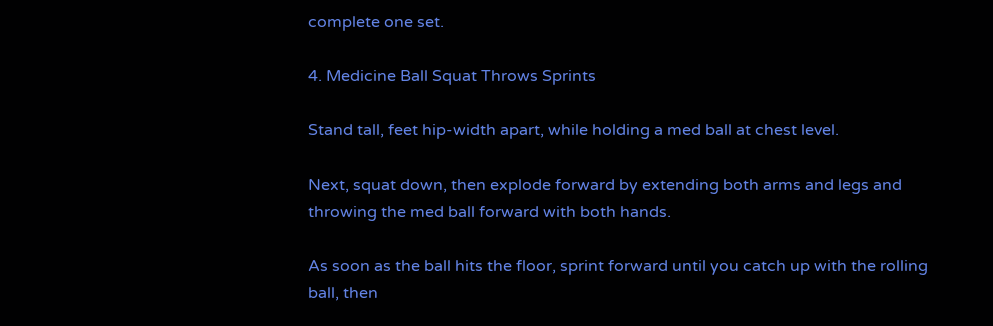complete one set.

4. Medicine Ball Squat Throws Sprints

Stand tall, feet hip-width apart, while holding a med ball at chest level.

Next, squat down, then explode forward by extending both arms and legs and throwing the med ball forward with both hands.

As soon as the ball hits the floor, sprint forward until you catch up with the rolling ball, then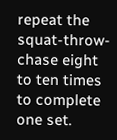repeat the squat-throw-chase eight to ten times to complete one set.